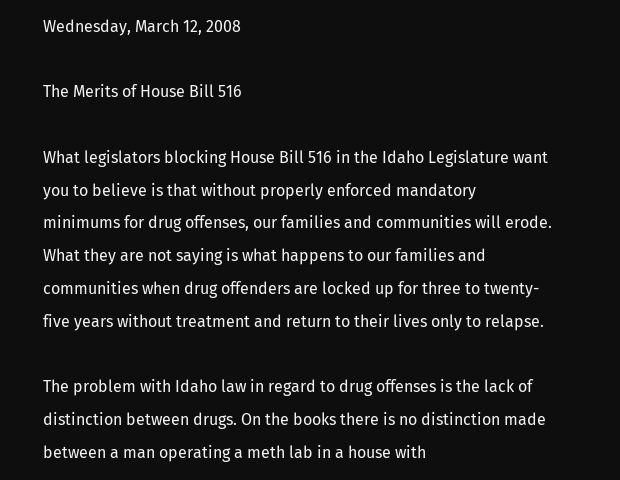Wednesday, March 12, 2008

The Merits of House Bill 516

What legislators blocking House Bill 516 in the Idaho Legislature want you to believe is that without properly enforced mandatory minimums for drug offenses, our families and communities will erode. What they are not saying is what happens to our families and communities when drug offenders are locked up for three to twenty-five years without treatment and return to their lives only to relapse.

The problem with Idaho law in regard to drug offenses is the lack of distinction between drugs. On the books there is no distinction made between a man operating a meth lab in a house with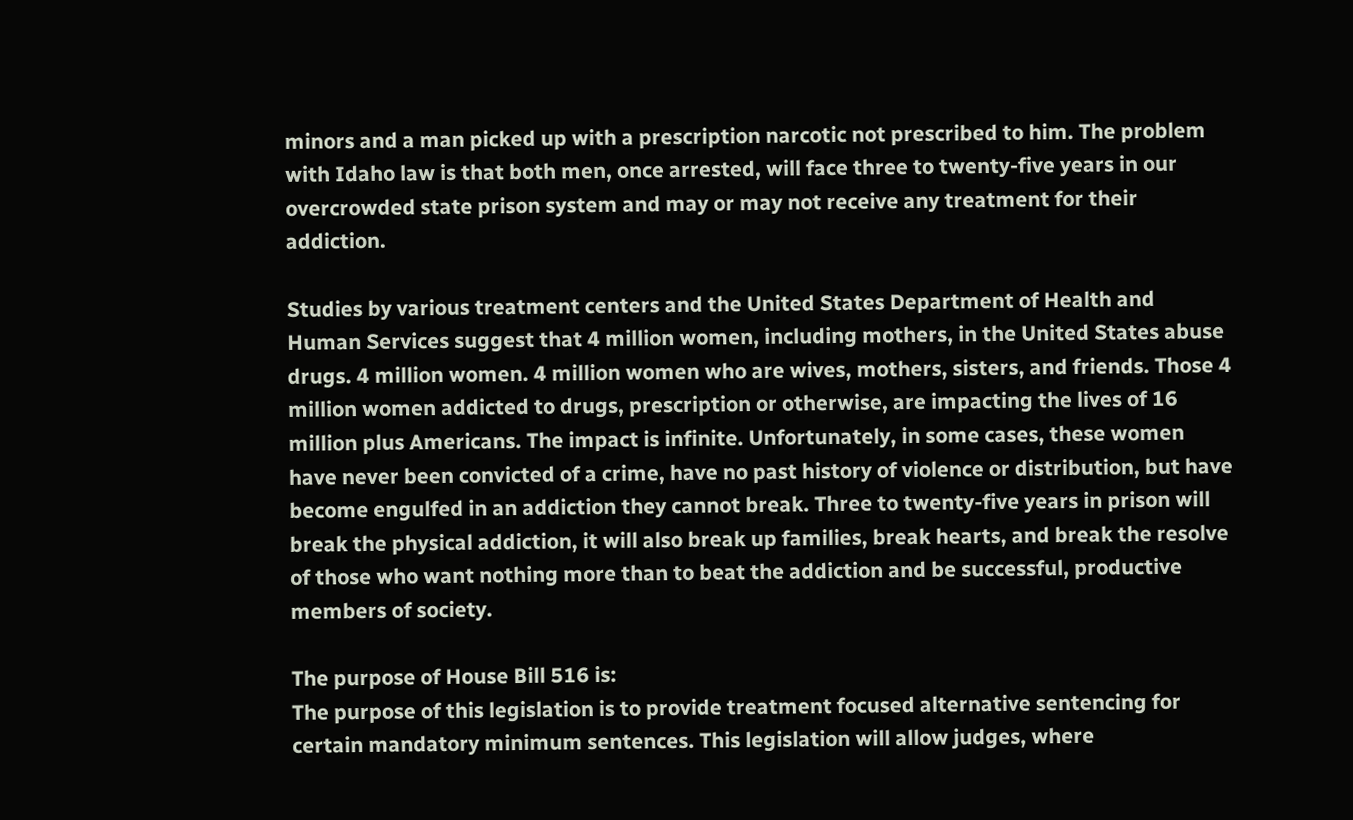minors and a man picked up with a prescription narcotic not prescribed to him. The problem with Idaho law is that both men, once arrested, will face three to twenty-five years in our overcrowded state prison system and may or may not receive any treatment for their addiction.

Studies by various treatment centers and the United States Department of Health and Human Services suggest that 4 million women, including mothers, in the United States abuse drugs. 4 million women. 4 million women who are wives, mothers, sisters, and friends. Those 4 million women addicted to drugs, prescription or otherwise, are impacting the lives of 16 million plus Americans. The impact is infinite. Unfortunately, in some cases, these women have never been convicted of a crime, have no past history of violence or distribution, but have become engulfed in an addiction they cannot break. Three to twenty-five years in prison will break the physical addiction, it will also break up families, break hearts, and break the resolve of those who want nothing more than to beat the addiction and be successful, productive members of society.

The purpose of House Bill 516 is:
The purpose of this legislation is to provide treatment focused alternative sentencing for certain mandatory minimum sentences. This legislation will allow judges, where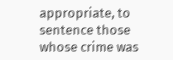appropriate, to sentence those whose crime was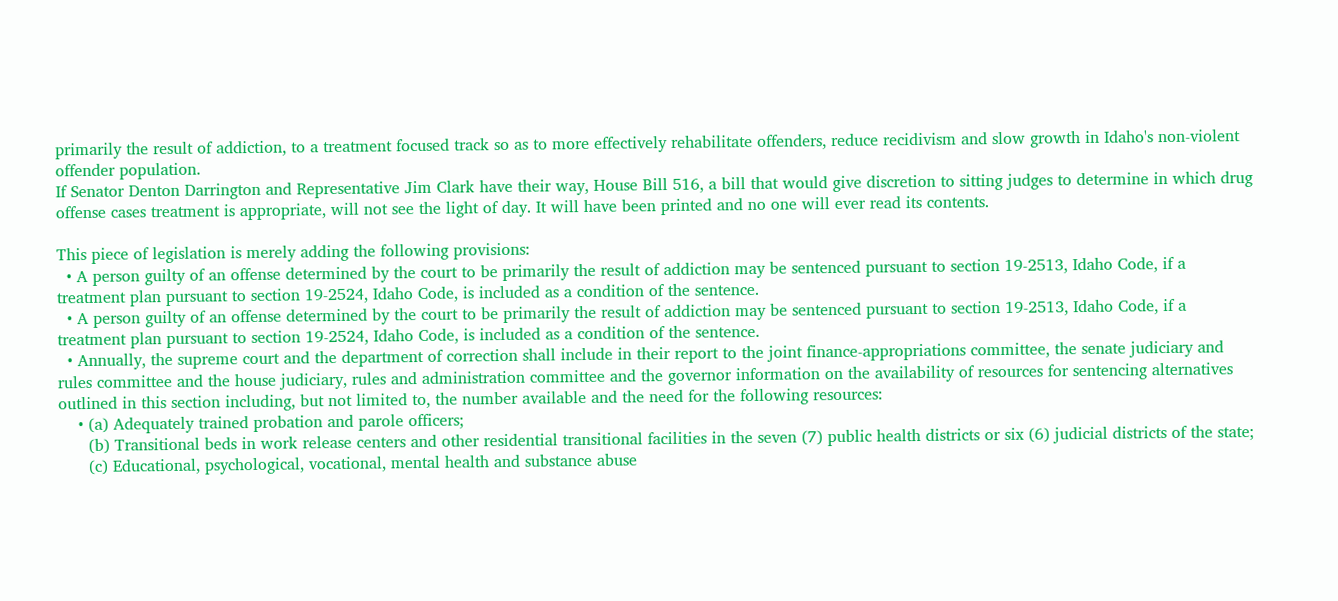primarily the result of addiction, to a treatment focused track so as to more effectively rehabilitate offenders, reduce recidivism and slow growth in Idaho's non-violent offender population.
If Senator Denton Darrington and Representative Jim Clark have their way, House Bill 516, a bill that would give discretion to sitting judges to determine in which drug offense cases treatment is appropriate, will not see the light of day. It will have been printed and no one will ever read its contents.

This piece of legislation is merely adding the following provisions:
  • A person guilty of an offense determined by the court to be primarily the result of addiction may be sentenced pursuant to section 19-2513, Idaho Code, if a treatment plan pursuant to section 19-2524, Idaho Code, is included as a condition of the sentence.
  • A person guilty of an offense determined by the court to be primarily the result of addiction may be sentenced pursuant to section 19-2513, Idaho Code, if a treatment plan pursuant to section 19-2524, Idaho Code, is included as a condition of the sentence.
  • Annually, the supreme court and the department of correction shall include in their report to the joint finance-appropriations committee, the senate judiciary and rules committee and the house judiciary, rules and administration committee and the governor information on the availability of resources for sentencing alternatives outlined in this section including, but not limited to, the number available and the need for the following resources:
    • (a) Adequately trained probation and parole officers;
      (b) Transitional beds in work release centers and other residential transitional facilities in the seven (7) public health districts or six (6) judicial districts of the state;
      (c) Educational, psychological, vocational, mental health and substance abuse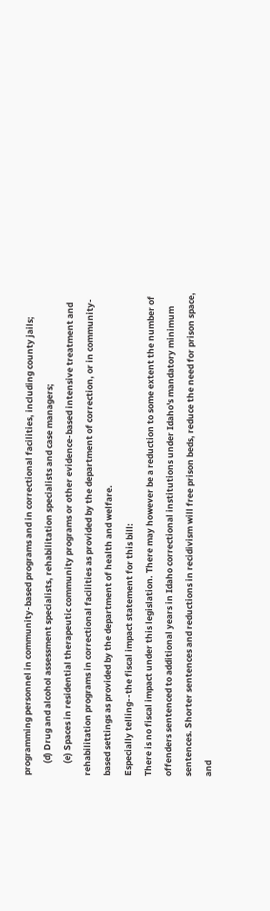programming personnel in community-based programs and in correctional facilities, including county jails;
      (d) Drug and alcohol assessment specialists, rehabilitation specialists and case managers;
      (e) Spaces in residential therapeutic community programs or other evidence-based intensive treatment and rehabilitation programs in correctional facilities as provided by the department of correction, or in community-based settings as provided by the department of health and welfare.
Especially telling--the fiscal impact statement for this bill:
There is no fiscal impact under this legislation. There may however be a reduction to some extent the number of offenders sentenced to additional years in Idaho correctional institutions under Idaho's mandatory minimum sentences. Shorter sentences and reductions in recidivism will free prison beds, reduce the need for prison space, and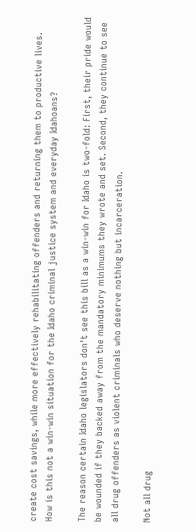create cost savings, while more effectively rehabilitating offenders and returning them to productive lives.
How is this not a win-win situation for the Idaho criminal justice system and everyday Idahoans?

The reason certain Idaho legislators don't see this bill as a win-win for Idaho is two-fold: First, their pride would be wounded if they backed away from the mandatory minimums they wrote and set. Second, they continue to see all drug offenders as violent criminals who deserve nothing but incarceration.

Not all drug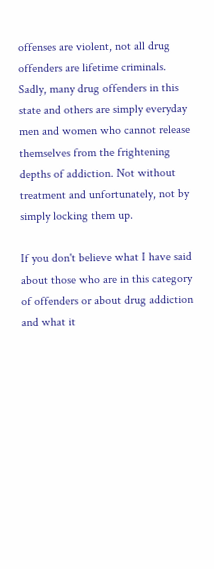offenses are violent, not all drug offenders are lifetime criminals. Sadly, many drug offenders in this state and others are simply everyday men and women who cannot release themselves from the frightening depths of addiction. Not without treatment and unfortunately, not by simply locking them up.

If you don't believe what I have said about those who are in this category of offenders or about drug addiction and what it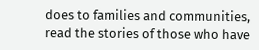does to families and communities, read the stories of those who have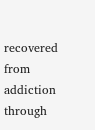recovered from addiction through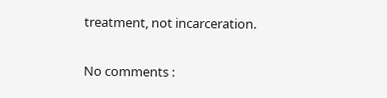treatment, not incarceration.

No comments :